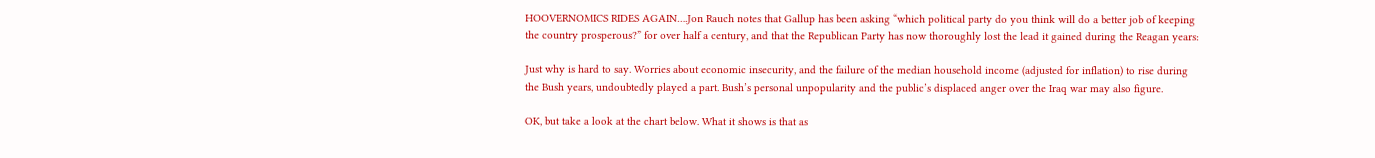HOOVERNOMICS RIDES AGAIN….Jon Rauch notes that Gallup has been asking “which political party do you think will do a better job of keeping the country prosperous?” for over half a century, and that the Republican Party has now thoroughly lost the lead it gained during the Reagan years:

Just why is hard to say. Worries about economic insecurity, and the failure of the median household income (adjusted for inflation) to rise during the Bush years, undoubtedly played a part. Bush’s personal unpopularity and the public’s displaced anger over the Iraq war may also figure.

OK, but take a look at the chart below. What it shows is that as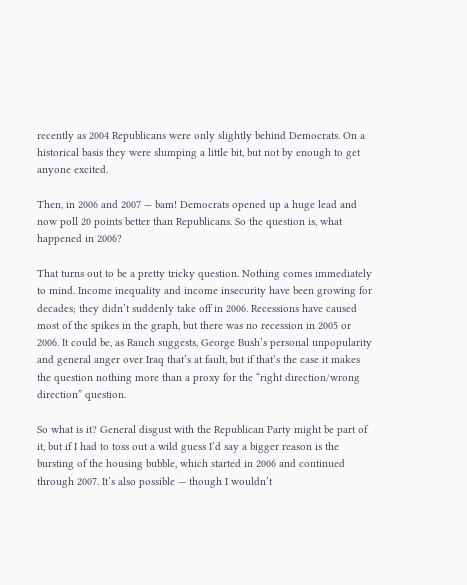recently as 2004 Republicans were only slightly behind Democrats. On a historical basis they were slumping a little bit, but not by enough to get anyone excited.

Then, in 2006 and 2007 — bam! Democrats opened up a huge lead and now poll 20 points better than Republicans. So the question is, what happened in 2006?

That turns out to be a pretty tricky question. Nothing comes immediately to mind. Income inequality and income insecurity have been growing for decades; they didn’t suddenly take off in 2006. Recessions have caused most of the spikes in the graph, but there was no recession in 2005 or 2006. It could be, as Rauch suggests, George Bush’s personal unpopularity and general anger over Iraq that’s at fault, but if that’s the case it makes the question nothing more than a proxy for the “right direction/wrong direction” question.

So what is it? General disgust with the Republican Party might be part of it, but if I had to toss out a wild guess I’d say a bigger reason is the bursting of the housing bubble, which started in 2006 and continued through 2007. It’s also possible — though I wouldn’t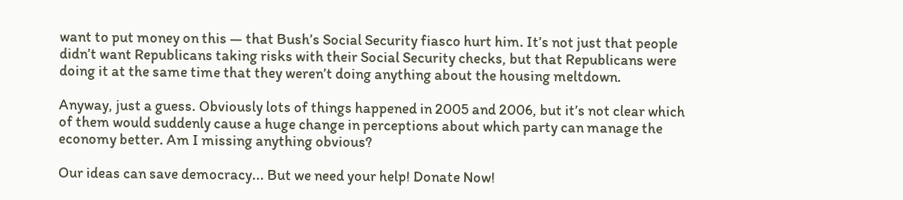want to put money on this — that Bush’s Social Security fiasco hurt him. It’s not just that people didn’t want Republicans taking risks with their Social Security checks, but that Republicans were doing it at the same time that they weren’t doing anything about the housing meltdown.

Anyway, just a guess. Obviously lots of things happened in 2005 and 2006, but it’s not clear which of them would suddenly cause a huge change in perceptions about which party can manage the economy better. Am I missing anything obvious?

Our ideas can save democracy... But we need your help! Donate Now!